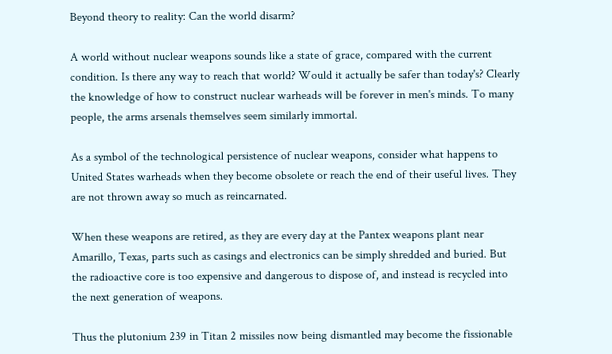Beyond theory to reality: Can the world disarm?

A world without nuclear weapons sounds like a state of grace, compared with the current condition. Is there any way to reach that world? Would it actually be safer than today's? Clearly the knowledge of how to construct nuclear warheads will be forever in men's minds. To many people, the arms arsenals themselves seem similarly immortal.

As a symbol of the technological persistence of nuclear weapons, consider what happens to United States warheads when they become obsolete or reach the end of their useful lives. They are not thrown away so much as reincarnated.

When these weapons are retired, as they are every day at the Pantex weapons plant near Amarillo, Texas, parts such as casings and electronics can be simply shredded and buried. But the radioactive core is too expensive and dangerous to dispose of, and instead is recycled into the next generation of weapons.

Thus the plutonium 239 in Titan 2 missiles now being dismantled may become the fissionable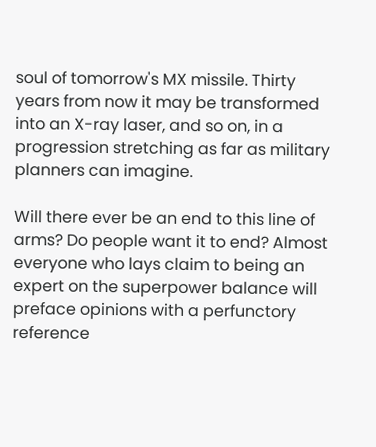soul of tomorrow's MX missile. Thirty years from now it may be transformed into an X-ray laser, and so on, in a progression stretching as far as military planners can imagine.

Will there ever be an end to this line of arms? Do people want it to end? Almost everyone who lays claim to being an expert on the superpower balance will preface opinions with a perfunctory reference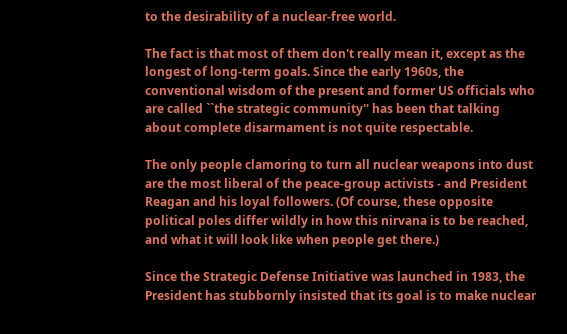to the desirability of a nuclear-free world.

The fact is that most of them don't really mean it, except as the longest of long-term goals. Since the early 1960s, the conventional wisdom of the present and former US officials who are called ``the strategic community'' has been that talking about complete disarmament is not quite respectable.

The only people clamoring to turn all nuclear weapons into dust are the most liberal of the peace-group activists - and President Reagan and his loyal followers. (Of course, these opposite political poles differ wildly in how this nirvana is to be reached, and what it will look like when people get there.)

Since the Strategic Defense Initiative was launched in 1983, the President has stubbornly insisted that its goal is to make nuclear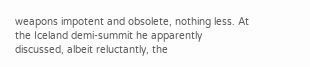weapons impotent and obsolete, nothing less. At the Iceland demi-summit he apparently discussed, albeit reluctantly, the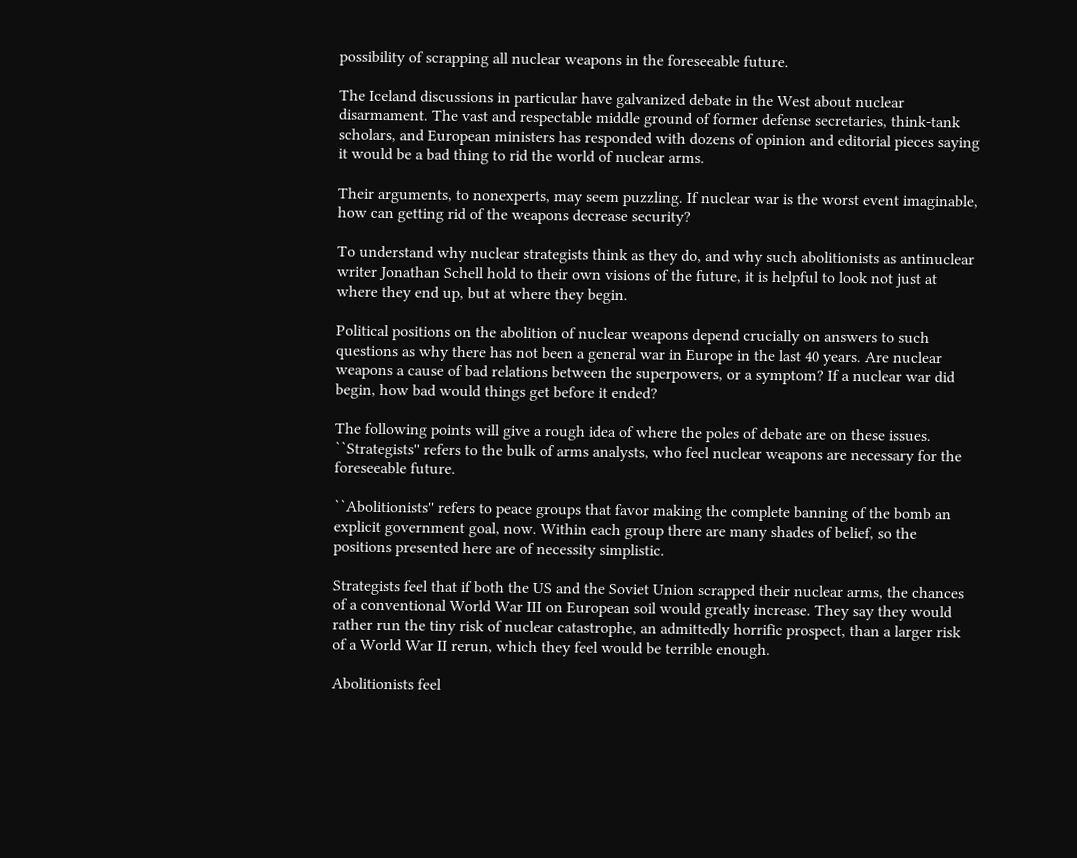possibility of scrapping all nuclear weapons in the foreseeable future.

The Iceland discussions in particular have galvanized debate in the West about nuclear disarmament. The vast and respectable middle ground of former defense secretaries, think-tank scholars, and European ministers has responded with dozens of opinion and editorial pieces saying it would be a bad thing to rid the world of nuclear arms.

Their arguments, to nonexperts, may seem puzzling. If nuclear war is the worst event imaginable, how can getting rid of the weapons decrease security?

To understand why nuclear strategists think as they do, and why such abolitionists as antinuclear writer Jonathan Schell hold to their own visions of the future, it is helpful to look not just at where they end up, but at where they begin.

Political positions on the abolition of nuclear weapons depend crucially on answers to such questions as why there has not been a general war in Europe in the last 40 years. Are nuclear weapons a cause of bad relations between the superpowers, or a symptom? If a nuclear war did begin, how bad would things get before it ended?

The following points will give a rough idea of where the poles of debate are on these issues. ``Strategists'' refers to the bulk of arms analysts, who feel nuclear weapons are necessary for the foreseeable future.

``Abolitionists'' refers to peace groups that favor making the complete banning of the bomb an explicit government goal, now. Within each group there are many shades of belief, so the positions presented here are of necessity simplistic.

Strategists feel that if both the US and the Soviet Union scrapped their nuclear arms, the chances of a conventional World War III on European soil would greatly increase. They say they would rather run the tiny risk of nuclear catastrophe, an admittedly horrific prospect, than a larger risk of a World War II rerun, which they feel would be terrible enough.

Abolitionists feel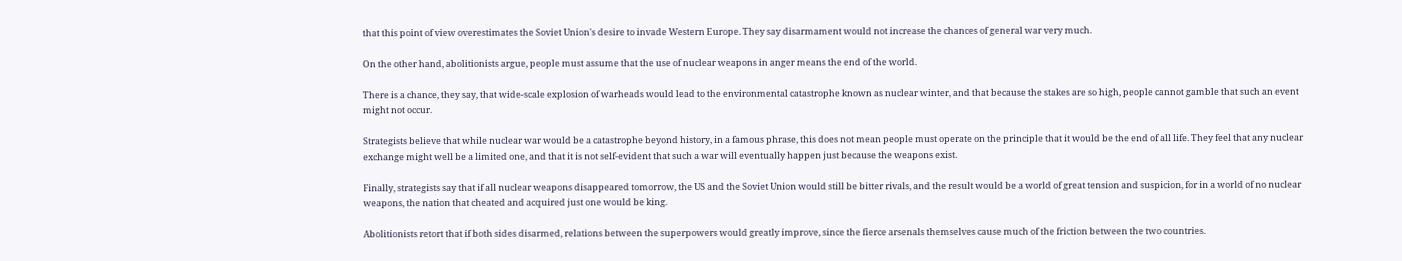that this point of view overestimates the Soviet Union's desire to invade Western Europe. They say disarmament would not increase the chances of general war very much.

On the other hand, abolitionists argue, people must assume that the use of nuclear weapons in anger means the end of the world.

There is a chance, they say, that wide-scale explosion of warheads would lead to the environmental catastrophe known as nuclear winter, and that because the stakes are so high, people cannot gamble that such an event might not occur.

Strategists believe that while nuclear war would be a catastrophe beyond history, in a famous phrase, this does not mean people must operate on the principle that it would be the end of all life. They feel that any nuclear exchange might well be a limited one, and that it is not self-evident that such a war will eventually happen just because the weapons exist.

Finally, strategists say that if all nuclear weapons disappeared tomorrow, the US and the Soviet Union would still be bitter rivals, and the result would be a world of great tension and suspicion, for in a world of no nuclear weapons, the nation that cheated and acquired just one would be king.

Abolitionists retort that if both sides disarmed, relations between the superpowers would greatly improve, since the fierce arsenals themselves cause much of the friction between the two countries.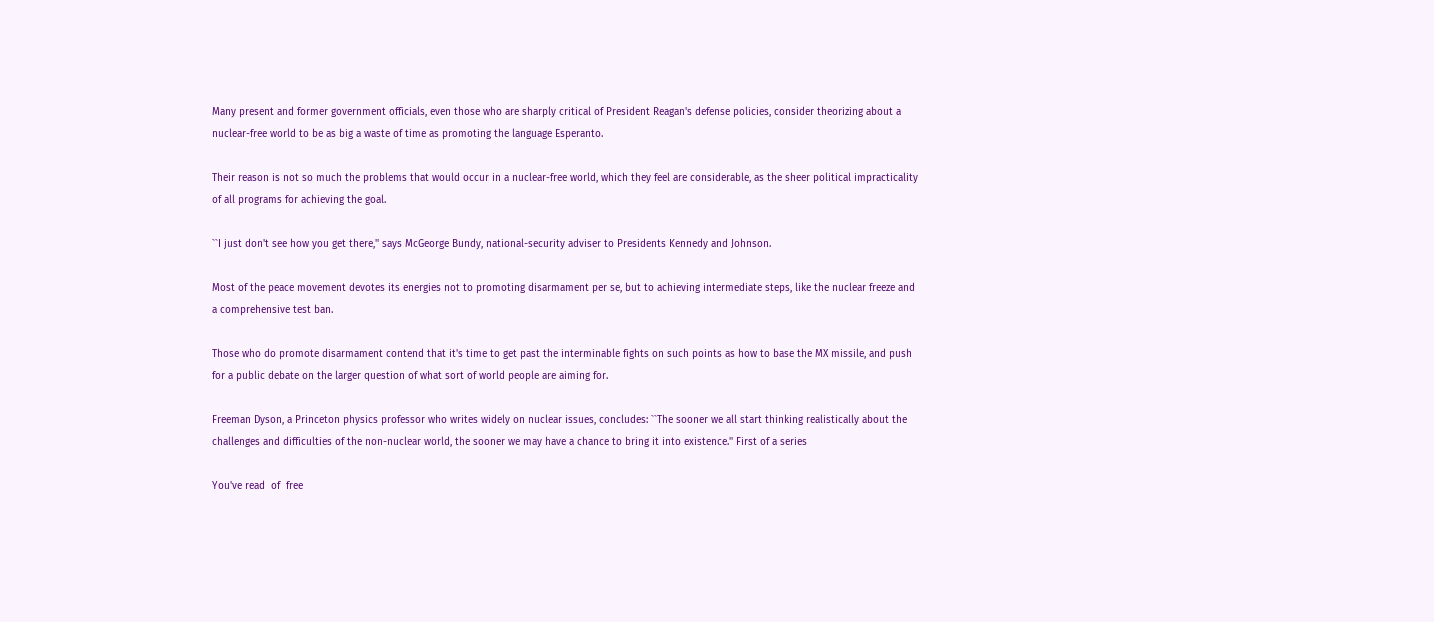Many present and former government officials, even those who are sharply critical of President Reagan's defense policies, consider theorizing about a nuclear-free world to be as big a waste of time as promoting the language Esperanto.

Their reason is not so much the problems that would occur in a nuclear-free world, which they feel are considerable, as the sheer political impracticality of all programs for achieving the goal.

``I just don't see how you get there,'' says McGeorge Bundy, national-security adviser to Presidents Kennedy and Johnson.

Most of the peace movement devotes its energies not to promoting disarmament per se, but to achieving intermediate steps, like the nuclear freeze and a comprehensive test ban.

Those who do promote disarmament contend that it's time to get past the interminable fights on such points as how to base the MX missile, and push for a public debate on the larger question of what sort of world people are aiming for.

Freeman Dyson, a Princeton physics professor who writes widely on nuclear issues, concludes: ``The sooner we all start thinking realistically about the challenges and difficulties of the non-nuclear world, the sooner we may have a chance to bring it into existence.'' First of a series

You've read  of  free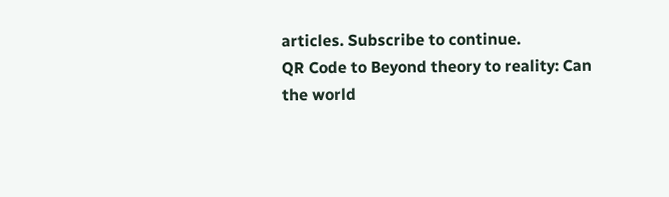articles. Subscribe to continue.
QR Code to Beyond theory to reality: Can the world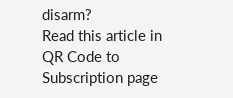disarm?
Read this article in
QR Code to Subscription page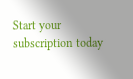Start your subscription today